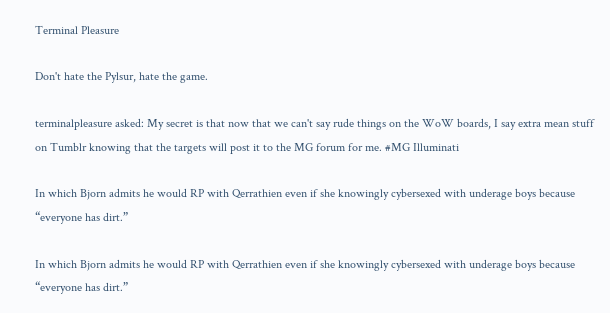Terminal Pleasure

Don't hate the Pylsur, hate the game.

terminalpleasure asked: My secret is that now that we can't say rude things on the WoW boards, I say extra mean stuff on Tumblr knowing that the targets will post it to the MG forum for me. #MG Illuminati

In which Bjorn admits he would RP with Qerrathien even if she knowingly cybersexed with underage boys because “everyone has dirt.”

In which Bjorn admits he would RP with Qerrathien even if she knowingly cybersexed with underage boys because “everyone has dirt.”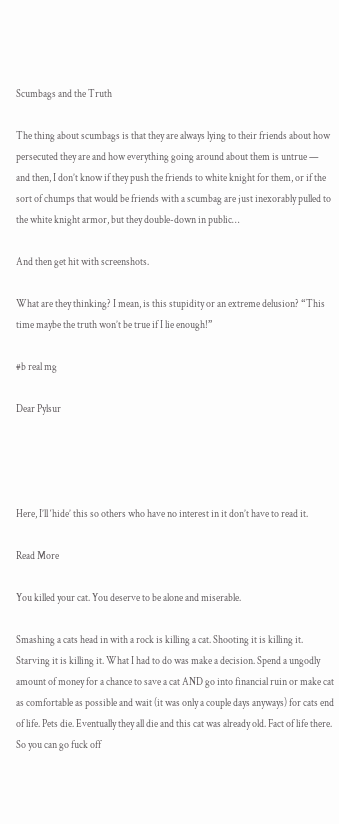Scumbags and the Truth

The thing about scumbags is that they are always lying to their friends about how persecuted they are and how everything going around about them is untrue — and then, I don’t know if they push the friends to white knight for them, or if the sort of chumps that would be friends with a scumbag are just inexorably pulled to the white knight armor, but they double-down in public…

And then get hit with screenshots.

What are they thinking? I mean, is this stupidity or an extreme delusion? “This time maybe the truth won’t be true if I lie enough!”

#b real mg

Dear Pylsur




Here, I’ll ‘hide’ this so others who have no interest in it don’t have to read it.

Read More

You killed your cat. You deserve to be alone and miserable.

Smashing a cats head in with a rock is killing a cat. Shooting it is killing it. Starving it is killing it. What I had to do was make a decision. Spend a ungodly amount of money for a chance to save a cat AND go into financial ruin or make cat as comfortable as possible and wait (it was only a couple days anyways) for cats end of life. Pets die. Eventually they all die and this cat was already old. Fact of life there. So you can go fuck off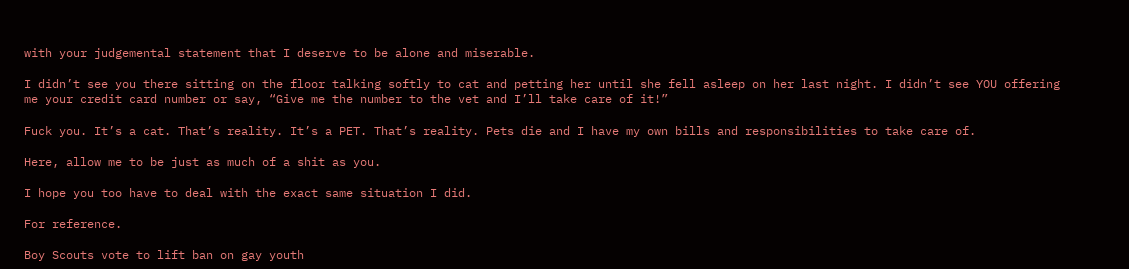with your judgemental statement that I deserve to be alone and miserable.

I didn’t see you there sitting on the floor talking softly to cat and petting her until she fell asleep on her last night. I didn’t see YOU offering me your credit card number or say, “Give me the number to the vet and I’ll take care of it!”

Fuck you. It’s a cat. That’s reality. It’s a PET. That’s reality. Pets die and I have my own bills and responsibilities to take care of.

Here, allow me to be just as much of a shit as you.

I hope you too have to deal with the exact same situation I did.

For reference.

Boy Scouts vote to lift ban on gay youth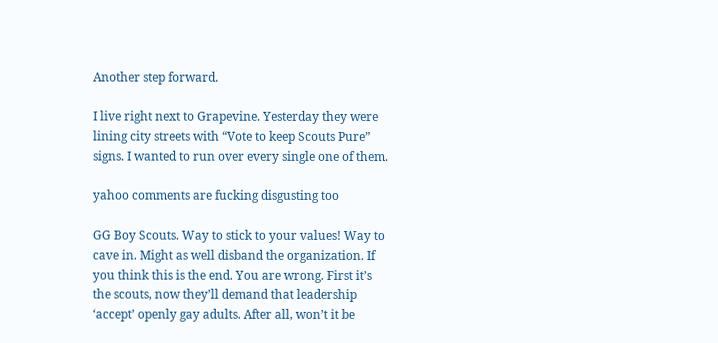Another step forward.

I live right next to Grapevine. Yesterday they were lining city streets with “Vote to keep Scouts Pure” signs. I wanted to run over every single one of them.

yahoo comments are fucking disgusting too

GG Boy Scouts. Way to stick to your values! Way to cave in. Might as well disband the organization. If you think this is the end. You are wrong. First it’s the scouts, now they’ll demand that leadership ‘accept’ openly gay adults. After all, won’t it be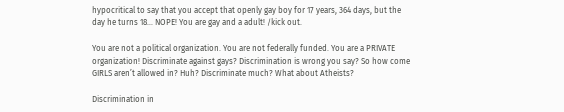hypocritical to say that you accept that openly gay boy for 17 years, 364 days, but the day he turns 18… NOPE! You are gay and a adult! /kick out.

You are not a political organization. You are not federally funded. You are a PRIVATE organization! Discriminate against gays? Discrimination is wrong you say? So how come GIRLS aren’t allowed in? Huh? Discriminate much? What about Atheists?

Discrimination in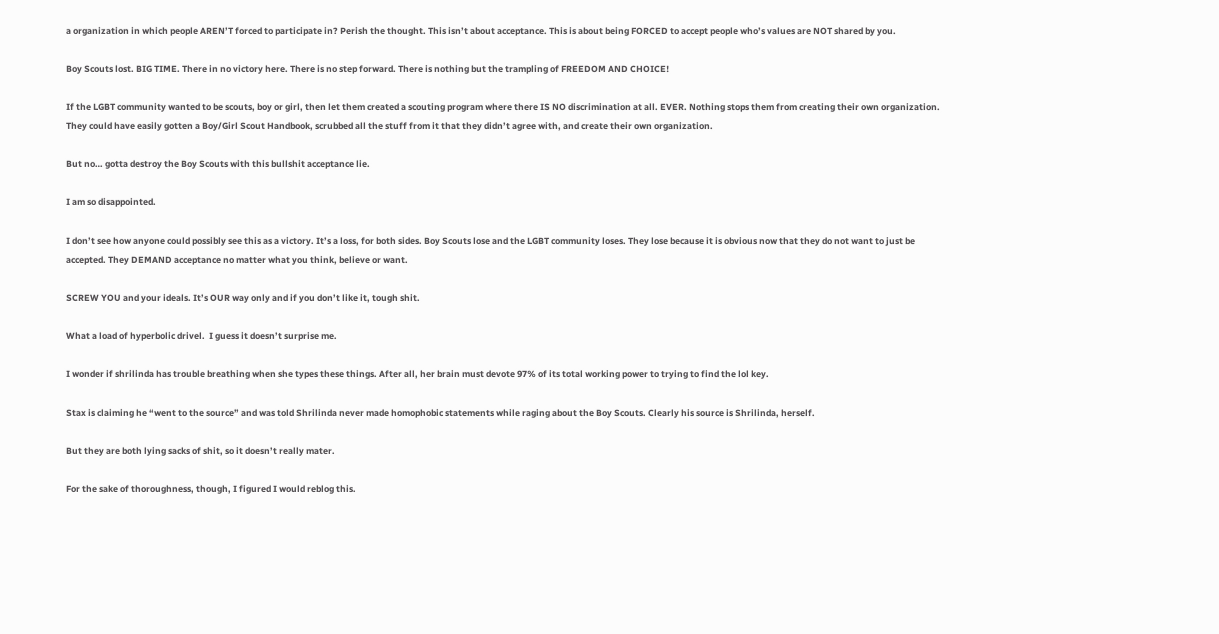a organization in which people AREN’T forced to participate in? Perish the thought. This isn’t about acceptance. This is about being FORCED to accept people who’s values are NOT shared by you.

Boy Scouts lost. BIG TIME. There in no victory here. There is no step forward. There is nothing but the trampling of FREEDOM AND CHOICE!

If the LGBT community wanted to be scouts, boy or girl, then let them created a scouting program where there IS NO discrimination at all. EVER. Nothing stops them from creating their own organization. They could have easily gotten a Boy/Girl Scout Handbook, scrubbed all the stuff from it that they didn’t agree with, and create their own organization.

But no… gotta destroy the Boy Scouts with this bullshit acceptance lie.

I am so disappointed.

I don’t see how anyone could possibly see this as a victory. It’s a loss, for both sides. Boy Scouts lose and the LGBT community loses. They lose because it is obvious now that they do not want to just be accepted. They DEMAND acceptance no matter what you think, believe or want.

SCREW YOU and your ideals. It’s OUR way only and if you don’t like it, tough shit.

What a load of hyperbolic drivel.  I guess it doesn’t surprise me.

I wonder if shrilinda has trouble breathing when she types these things. After all, her brain must devote 97% of its total working power to trying to find the lol key.

Stax is claiming he “went to the source” and was told Shrilinda never made homophobic statements while raging about the Boy Scouts. Clearly his source is Shrilinda, herself.

But they are both lying sacks of shit, so it doesn’t really mater.

For the sake of thoroughness, though, I figured I would reblog this.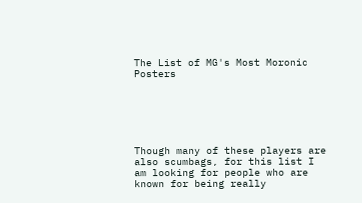The List of MG's Most Moronic Posters






Though many of these players are also scumbags, for this list I am looking for people who are known for being really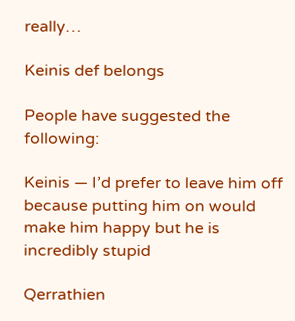really…

Keinis def belongs

People have suggested the following:

Keinis — I’d prefer to leave him off because putting him on would make him happy but he is incredibly stupid

Qerrathien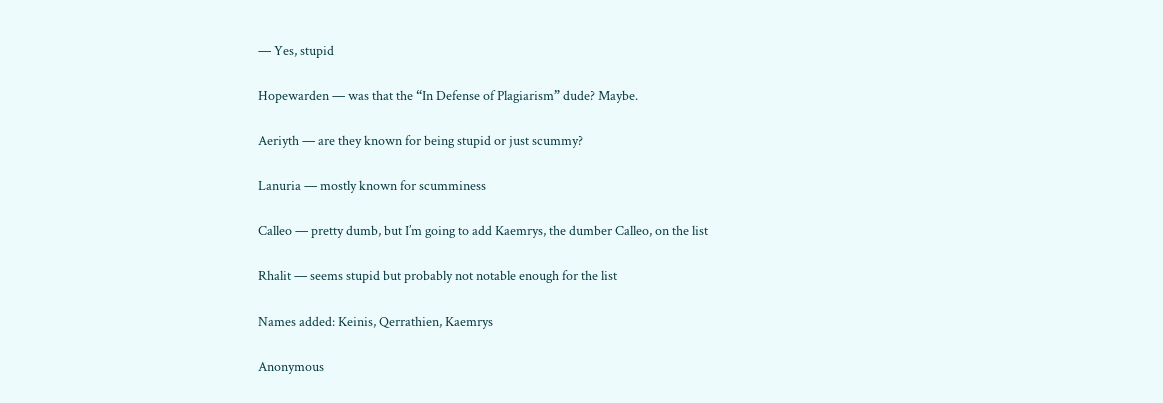— Yes, stupid

Hopewarden — was that the “In Defense of Plagiarism” dude? Maybe.

Aeriyth — are they known for being stupid or just scummy?

Lanuria — mostly known for scumminess

Calleo — pretty dumb, but I’m going to add Kaemrys, the dumber Calleo, on the list

Rhalit — seems stupid but probably not notable enough for the list

Names added: Keinis, Qerrathien, Kaemrys

Anonymous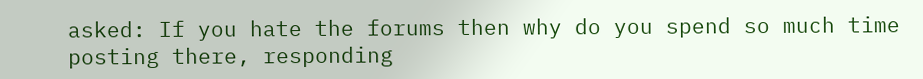asked: If you hate the forums then why do you spend so much time posting there, responding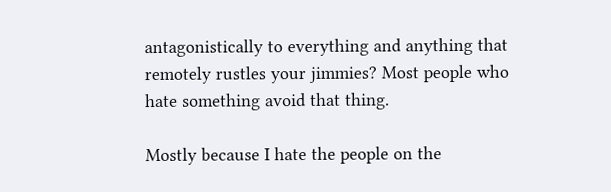antagonistically to everything and anything that remotely rustles your jimmies? Most people who hate something avoid that thing.

Mostly because I hate the people on the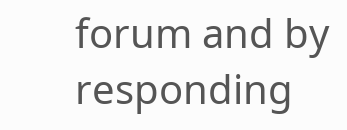forum and by responding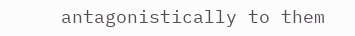antagonistically to them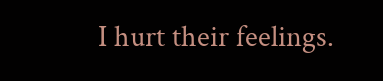I hurt their feelings.